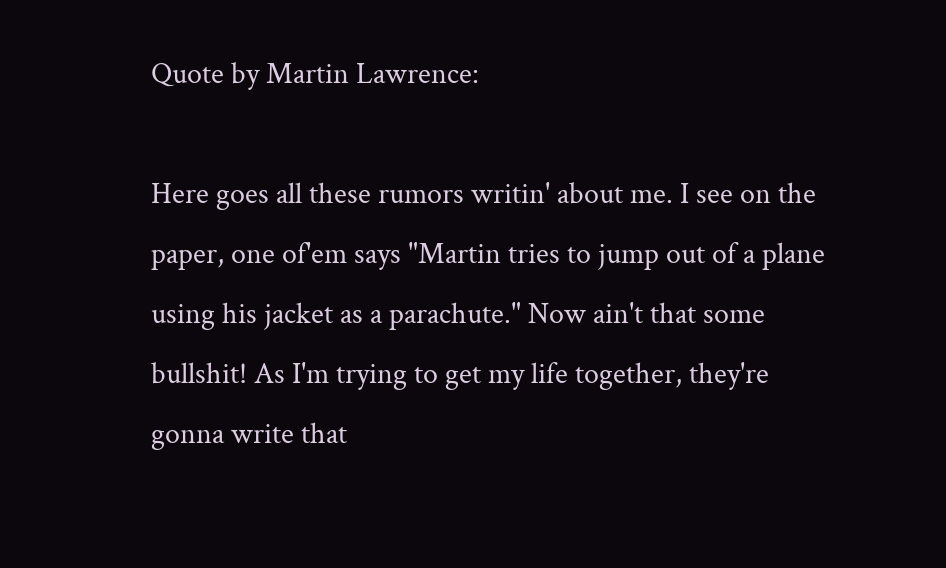Quote by Martin Lawrence:

Here goes all these rumors writin' about me. I see on the paper, one of'em says "Martin tries to jump out of a plane using his jacket as a parachute." Now ain't that some bullshit! As I'm trying to get my life together, they're gonna write that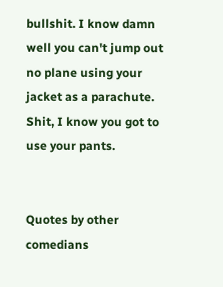bullshit. I know damn well you can't jump out no plane using your jacket as a parachute. Shit, I know you got to use your pants.


Quotes by other comedians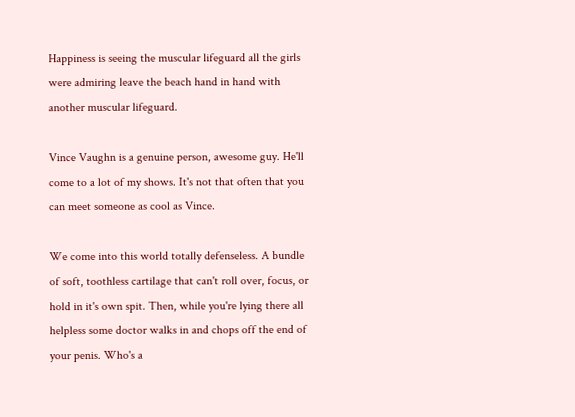Happiness is seeing the muscular lifeguard all the girls were admiring leave the beach hand in hand with another muscular lifeguard.

Vince Vaughn is a genuine person, awesome guy. He'll come to a lot of my shows. It's not that often that you can meet someone as cool as Vince.

We come into this world totally defenseless. A bundle of soft, toothless cartilage that can't roll over, focus, or hold in it's own spit. Then, while you're lying there all helpless some doctor walks in and chops off the end of your penis. Who's a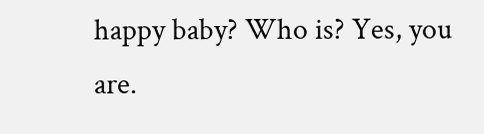happy baby? Who is? Yes, you are.